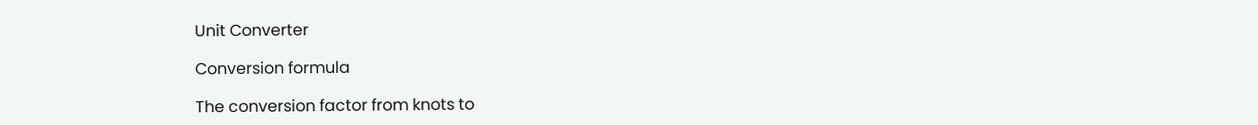Unit Converter

Conversion formula

The conversion factor from knots to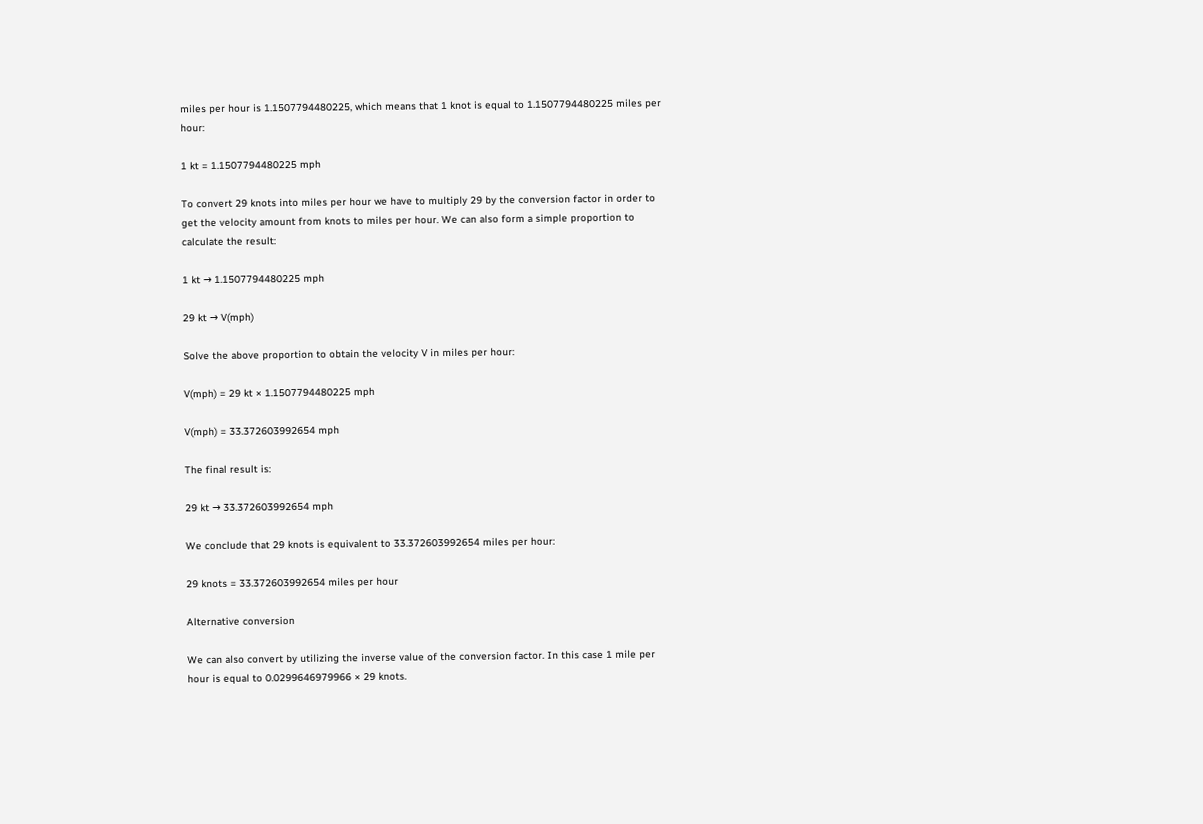miles per hour is 1.1507794480225, which means that 1 knot is equal to 1.1507794480225 miles per hour:

1 kt = 1.1507794480225 mph

To convert 29 knots into miles per hour we have to multiply 29 by the conversion factor in order to get the velocity amount from knots to miles per hour. We can also form a simple proportion to calculate the result:

1 kt → 1.1507794480225 mph

29 kt → V(mph)

Solve the above proportion to obtain the velocity V in miles per hour:

V(mph) = 29 kt × 1.1507794480225 mph

V(mph) = 33.372603992654 mph

The final result is:

29 kt → 33.372603992654 mph

We conclude that 29 knots is equivalent to 33.372603992654 miles per hour:

29 knots = 33.372603992654 miles per hour

Alternative conversion

We can also convert by utilizing the inverse value of the conversion factor. In this case 1 mile per hour is equal to 0.0299646979966 × 29 knots.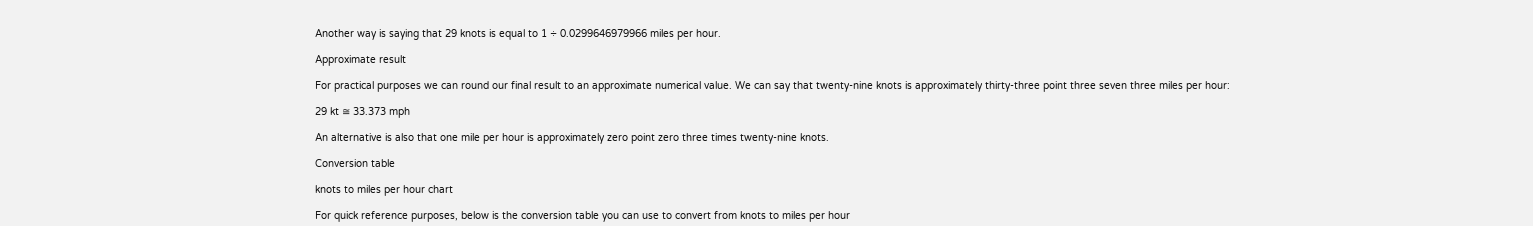Another way is saying that 29 knots is equal to 1 ÷ 0.0299646979966 miles per hour.

Approximate result

For practical purposes we can round our final result to an approximate numerical value. We can say that twenty-nine knots is approximately thirty-three point three seven three miles per hour:

29 kt ≅ 33.373 mph

An alternative is also that one mile per hour is approximately zero point zero three times twenty-nine knots.

Conversion table

knots to miles per hour chart

For quick reference purposes, below is the conversion table you can use to convert from knots to miles per hour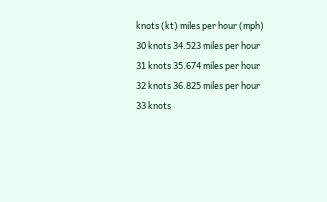knots (kt) miles per hour (mph)
30 knots 34.523 miles per hour
31 knots 35.674 miles per hour
32 knots 36.825 miles per hour
33 knots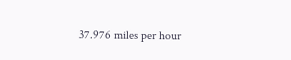37.976 miles per hour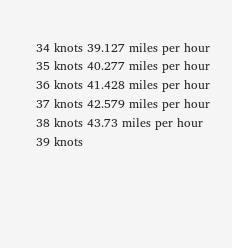34 knots 39.127 miles per hour
35 knots 40.277 miles per hour
36 knots 41.428 miles per hour
37 knots 42.579 miles per hour
38 knots 43.73 miles per hour
39 knots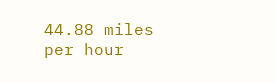44.88 miles per hour